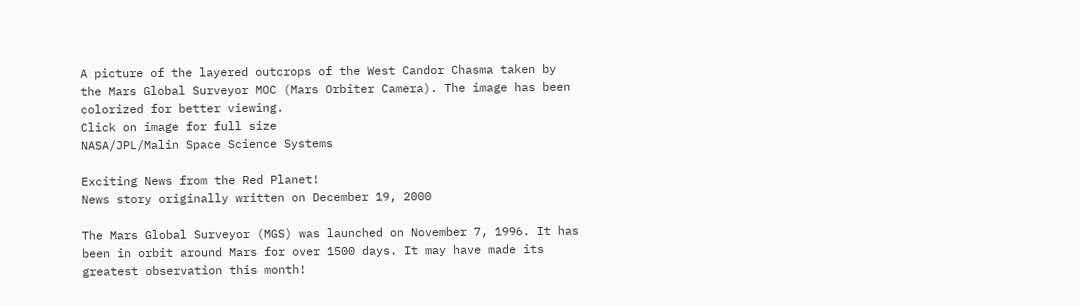A picture of the layered outcrops of the West Candor Chasma taken by the Mars Global Surveyor MOC (Mars Orbiter Camera). The image has been colorized for better viewing.
Click on image for full size
NASA/JPL/Malin Space Science Systems

Exciting News from the Red Planet!
News story originally written on December 19, 2000

The Mars Global Surveyor (MGS) was launched on November 7, 1996. It has been in orbit around Mars for over 1500 days. It may have made its greatest observation this month!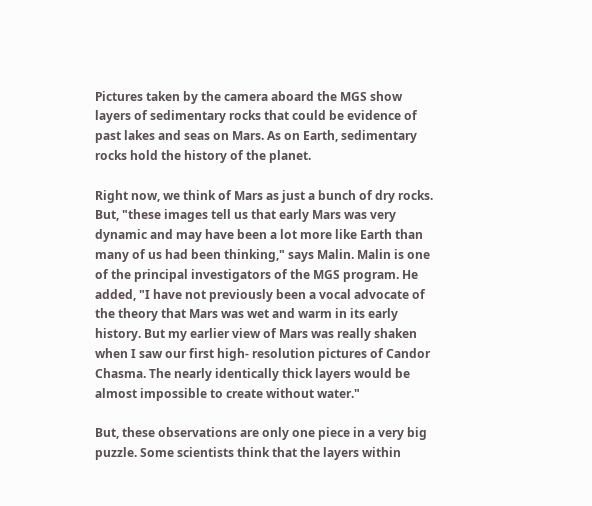Pictures taken by the camera aboard the MGS show layers of sedimentary rocks that could be evidence of past lakes and seas on Mars. As on Earth, sedimentary rocks hold the history of the planet.

Right now, we think of Mars as just a bunch of dry rocks. But, "these images tell us that early Mars was very dynamic and may have been a lot more like Earth than many of us had been thinking," says Malin. Malin is one of the principal investigators of the MGS program. He added, "I have not previously been a vocal advocate of the theory that Mars was wet and warm in its early history. But my earlier view of Mars was really shaken when I saw our first high- resolution pictures of Candor Chasma. The nearly identically thick layers would be almost impossible to create without water."

But, these observations are only one piece in a very big puzzle. Some scientists think that the layers within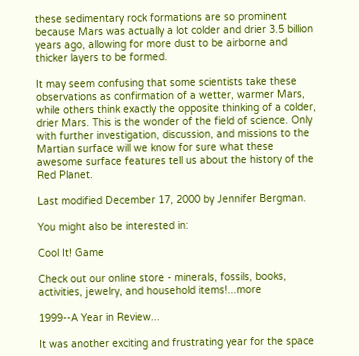these sedimentary rock formations are so prominent because Mars was actually a lot colder and drier 3.5 billion years ago, allowing for more dust to be airborne and thicker layers to be formed.

It may seem confusing that some scientists take these observations as confirmation of a wetter, warmer Mars, while others think exactly the opposite thinking of a colder, drier Mars. This is the wonder of the field of science. Only with further investigation, discussion, and missions to the Martian surface will we know for sure what these awesome surface features tell us about the history of the Red Planet.

Last modified December 17, 2000 by Jennifer Bergman.

You might also be interested in:

Cool It! Game

Check out our online store - minerals, fossils, books, activities, jewelry, and household items!...more

1999--A Year in Review...

It was another exciting and frustrating year for the space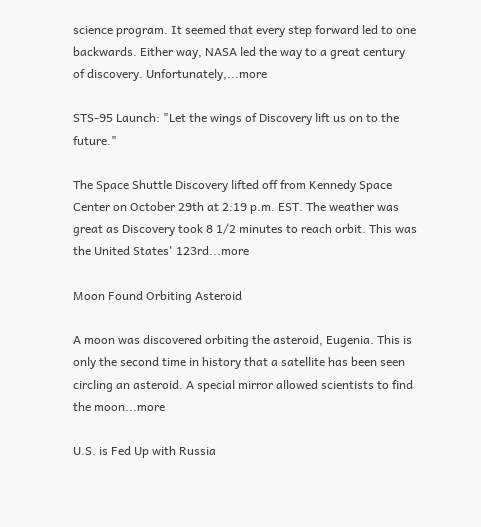science program. It seemed that every step forward led to one backwards. Either way, NASA led the way to a great century of discovery. Unfortunately,...more

STS-95 Launch: "Let the wings of Discovery lift us on to the future."

The Space Shuttle Discovery lifted off from Kennedy Space Center on October 29th at 2:19 p.m. EST. The weather was great as Discovery took 8 1/2 minutes to reach orbit. This was the United States' 123rd...more

Moon Found Orbiting Asteroid

A moon was discovered orbiting the asteroid, Eugenia. This is only the second time in history that a satellite has been seen circling an asteroid. A special mirror allowed scientists to find the moon...more

U.S. is Fed Up with Russia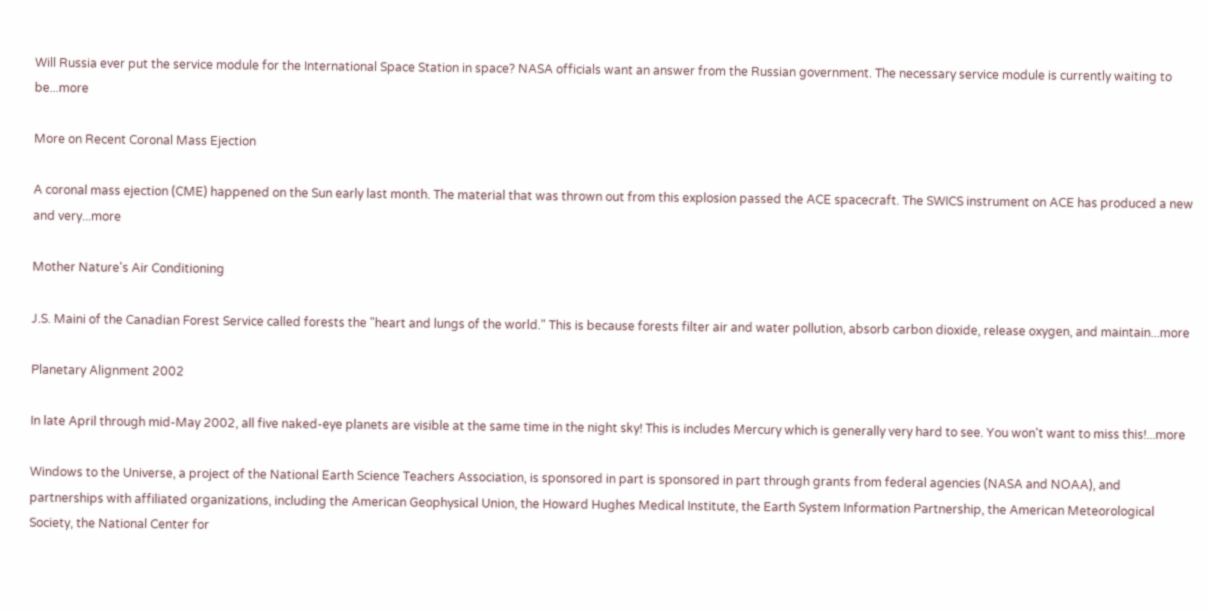Will Russia ever put the service module for the International Space Station in space? NASA officials want an answer from the Russian government. The necessary service module is currently waiting to be...more

More on Recent Coronal Mass Ejection

A coronal mass ejection (CME) happened on the Sun early last month. The material that was thrown out from this explosion passed the ACE spacecraft. The SWICS instrument on ACE has produced a new and very...more

Mother Nature's Air Conditioning

J.S. Maini of the Canadian Forest Service called forests the "heart and lungs of the world." This is because forests filter air and water pollution, absorb carbon dioxide, release oxygen, and maintain...more

Planetary Alignment 2002

In late April through mid-May 2002, all five naked-eye planets are visible at the same time in the night sky! This is includes Mercury which is generally very hard to see. You won't want to miss this!...more

Windows to the Universe, a project of the National Earth Science Teachers Association, is sponsored in part is sponsored in part through grants from federal agencies (NASA and NOAA), and partnerships with affiliated organizations, including the American Geophysical Union, the Howard Hughes Medical Institute, the Earth System Information Partnership, the American Meteorological Society, the National Center for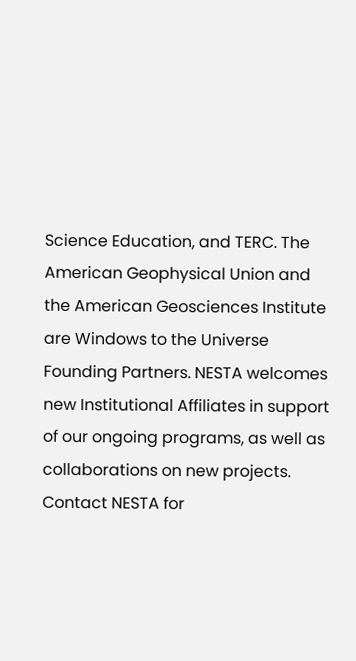Science Education, and TERC. The American Geophysical Union and the American Geosciences Institute are Windows to the Universe Founding Partners. NESTA welcomes new Institutional Affiliates in support of our ongoing programs, as well as collaborations on new projects. Contact NESTA for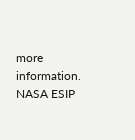more information. NASA ESIP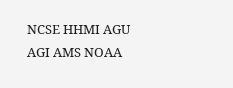NCSE HHMI AGU AGI AMS NOAA